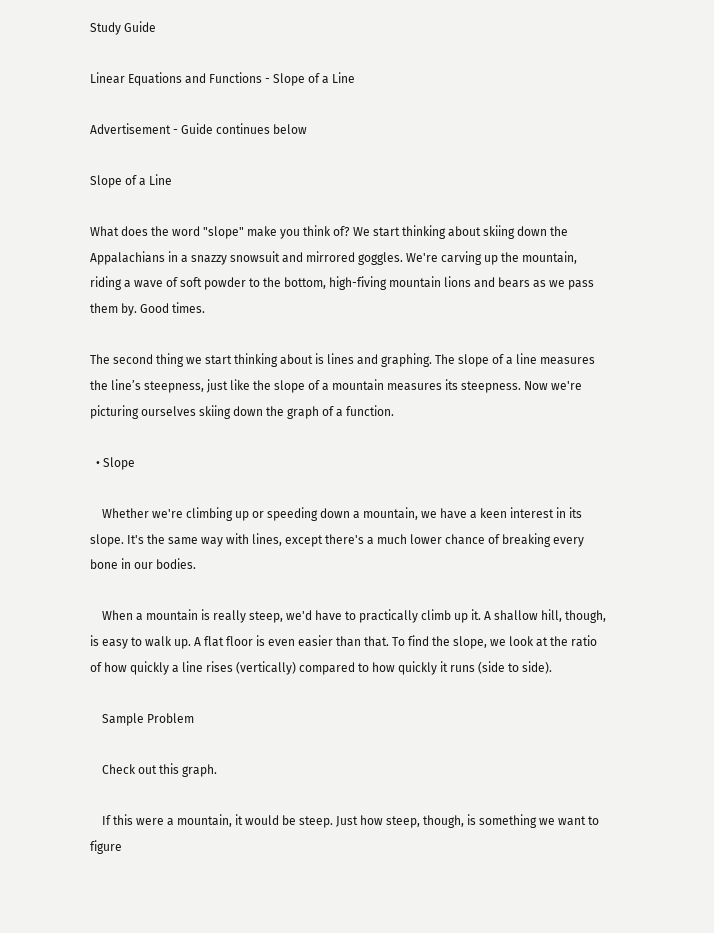Study Guide

Linear Equations and Functions - Slope of a Line

Advertisement - Guide continues below

Slope of a Line

What does the word "slope" make you think of? We start thinking about skiing down the Appalachians in a snazzy snowsuit and mirrored goggles. We're carving up the mountain, riding a wave of soft powder to the bottom, high-fiving mountain lions and bears as we pass them by. Good times.

The second thing we start thinking about is lines and graphing. The slope of a line measures the line’s steepness, just like the slope of a mountain measures its steepness. Now we're picturing ourselves skiing down the graph of a function.

  • Slope

    Whether we're climbing up or speeding down a mountain, we have a keen interest in its slope. It's the same way with lines, except there's a much lower chance of breaking every bone in our bodies.

    When a mountain is really steep, we'd have to practically climb up it. A shallow hill, though, is easy to walk up. A flat floor is even easier than that. To find the slope, we look at the ratio of how quickly a line rises (vertically) compared to how quickly it runs (side to side).

    Sample Problem

    Check out this graph.

    If this were a mountain, it would be steep. Just how steep, though, is something we want to figure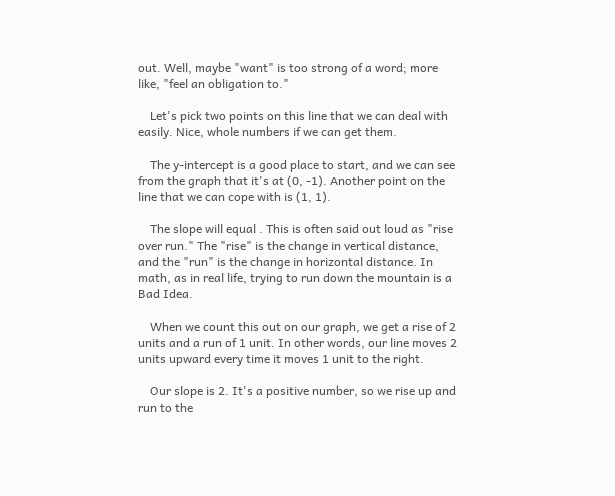out. Well, maybe "want" is too strong of a word; more like, "feel an obligation to."

    Let's pick two points on this line that we can deal with easily. Nice, whole numbers if we can get them.

    The y-intercept is a good place to start, and we can see from the graph that it's at (0, -1). Another point on the line that we can cope with is (1, 1).

    The slope will equal . This is often said out loud as "rise over run." The "rise" is the change in vertical distance, and the "run" is the change in horizontal distance. In math, as in real life, trying to run down the mountain is a Bad Idea.

    When we count this out on our graph, we get a rise of 2 units and a run of 1 unit. In other words, our line moves 2 units upward every time it moves 1 unit to the right.

    Our slope is 2. It's a positive number, so we rise up and run to the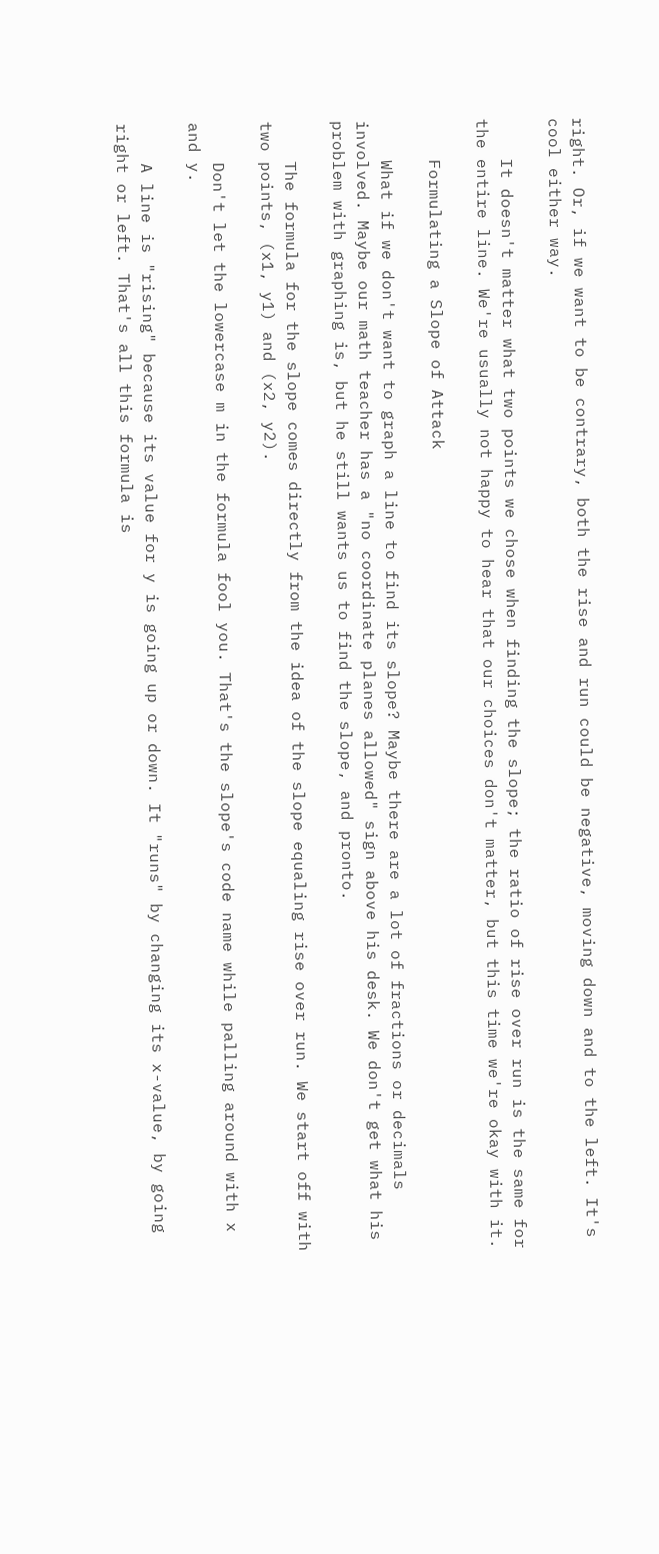right. Or, if we want to be contrary, both the rise and run could be negative, moving down and to the left. It's cool either way.

    It doesn't matter what two points we chose when finding the slope; the ratio of rise over run is the same for the entire line. We're usually not happy to hear that our choices don't matter, but this time we're okay with it.

    Formulating a Slope of Attack

    What if we don't want to graph a line to find its slope? Maybe there are a lot of fractions or decimals involved. Maybe our math teacher has a "no coordinate planes allowed" sign above his desk. We don't get what his problem with graphing is, but he still wants us to find the slope, and pronto.

    The formula for the slope comes directly from the idea of the slope equaling rise over run. We start off with two points, (x1, y1) and (x2, y2).

    Don't let the lowercase m in the formula fool you. That's the slope's code name while palling around with x and y.

    A line is "rising" because its value for y is going up or down. It "runs" by changing its x-value, by going right or left. That's all this formula is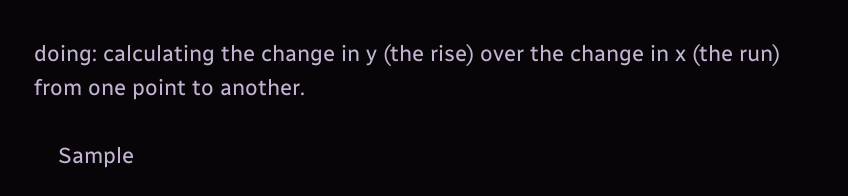doing: calculating the change in y (the rise) over the change in x (the run) from one point to another.

    Sample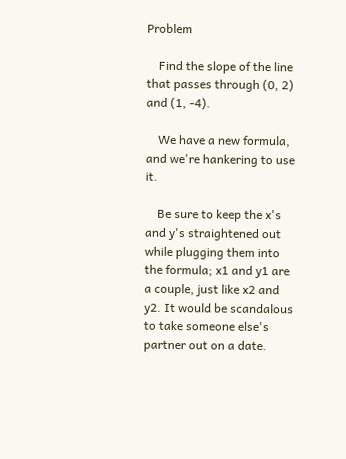Problem

    Find the slope of the line that passes through (0, 2) and (1, -4).

    We have a new formula, and we're hankering to use it.

    Be sure to keep the x's and y's straightened out while plugging them into the formula; x1 and y1 are a couple, just like x2 and y2. It would be scandalous to take someone else's partner out on a date.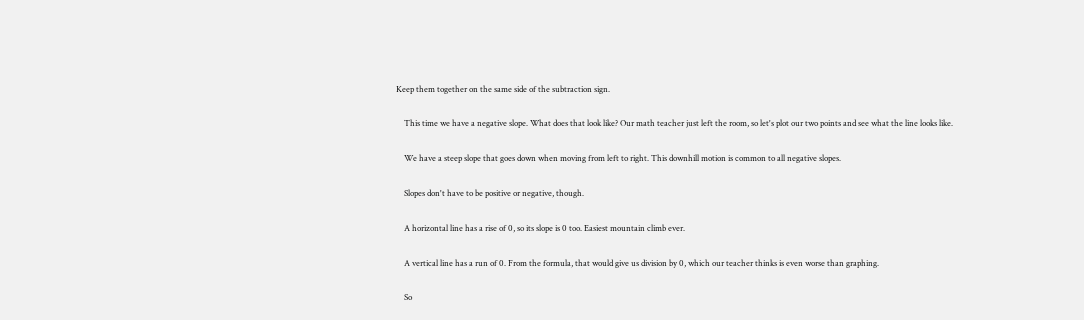Keep them together on the same side of the subtraction sign.

    This time we have a negative slope. What does that look like? Our math teacher just left the room, so let's plot our two points and see what the line looks like.

    We have a steep slope that goes down when moving from left to right. This downhill motion is common to all negative slopes.

    Slopes don't have to be positive or negative, though.

    A horizontal line has a rise of 0, so its slope is 0 too. Easiest mountain climb ever.

    A vertical line has a run of 0. From the formula, that would give us division by 0, which our teacher thinks is even worse than graphing.

    So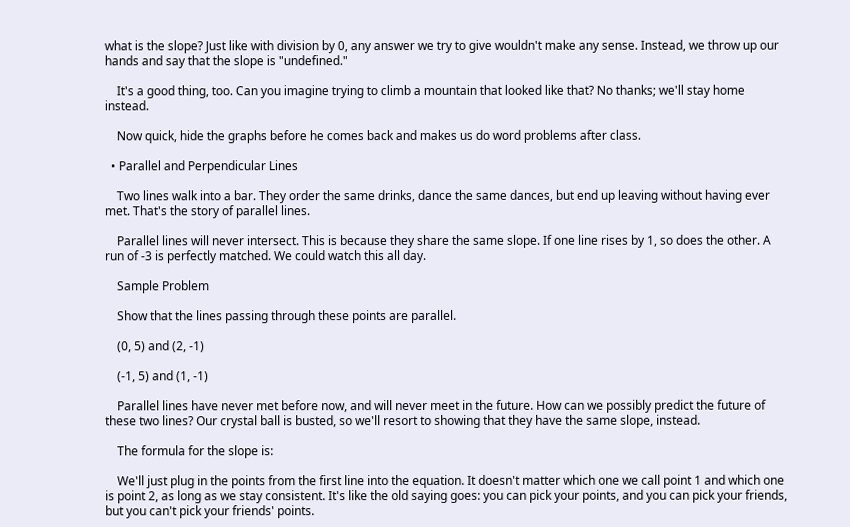what is the slope? Just like with division by 0, any answer we try to give wouldn't make any sense. Instead, we throw up our hands and say that the slope is "undefined."

    It's a good thing, too. Can you imagine trying to climb a mountain that looked like that? No thanks; we'll stay home instead.

    Now quick, hide the graphs before he comes back and makes us do word problems after class.

  • Parallel and Perpendicular Lines

    Two lines walk into a bar. They order the same drinks, dance the same dances, but end up leaving without having ever met. That's the story of parallel lines.

    Parallel lines will never intersect. This is because they share the same slope. If one line rises by 1, so does the other. A run of -3 is perfectly matched. We could watch this all day.

    Sample Problem

    Show that the lines passing through these points are parallel.

    (0, 5) and (2, -1)

    (-1, 5) and (1, -1)

    Parallel lines have never met before now, and will never meet in the future. How can we possibly predict the future of these two lines? Our crystal ball is busted, so we'll resort to showing that they have the same slope, instead.

    The formula for the slope is:

    We'll just plug in the points from the first line into the equation. It doesn't matter which one we call point 1 and which one is point 2, as long as we stay consistent. It's like the old saying goes: you can pick your points, and you can pick your friends, but you can't pick your friends' points.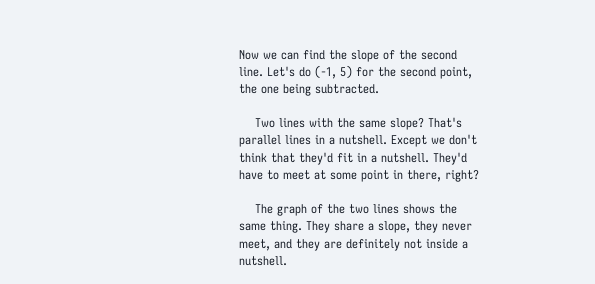Now we can find the slope of the second line. Let's do (-1, 5) for the second point, the one being subtracted.

    Two lines with the same slope? That's parallel lines in a nutshell. Except we don't think that they'd fit in a nutshell. They'd have to meet at some point in there, right?

    The graph of the two lines shows the same thing. They share a slope, they never meet, and they are definitely not inside a nutshell.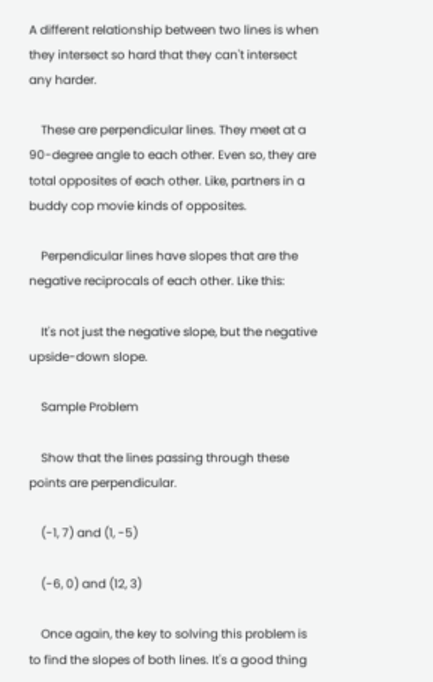A different relationship between two lines is when they intersect so hard that they can't intersect any harder.

    These are perpendicular lines. They meet at a 90-degree angle to each other. Even so, they are total opposites of each other. Like, partners in a buddy cop movie kinds of opposites.

    Perpendicular lines have slopes that are the negative reciprocals of each other. Like this:

    It's not just the negative slope, but the negative upside-down slope.

    Sample Problem

    Show that the lines passing through these points are perpendicular.

    (-1, 7) and (1, -5)

    (-6, 0) and (12, 3)

    Once again, the key to solving this problem is to find the slopes of both lines. It's a good thing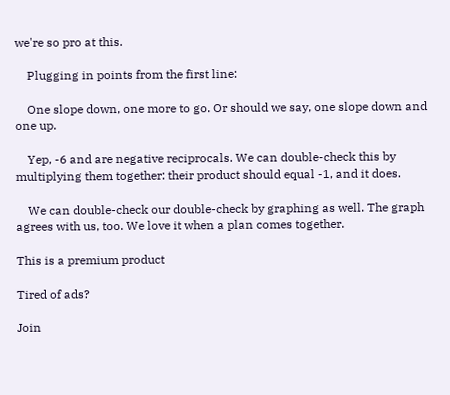we're so pro at this.

    Plugging in points from the first line:

    One slope down, one more to go. Or should we say, one slope down and one up.

    Yep, -6 and are negative reciprocals. We can double-check this by multiplying them together: their product should equal -1, and it does.

    We can double-check our double-check by graphing as well. The graph agrees with us, too. We love it when a plan comes together.

This is a premium product

Tired of ads?

Join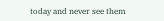today and never see them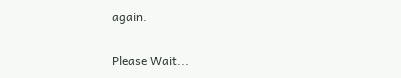again.

Please Wait...